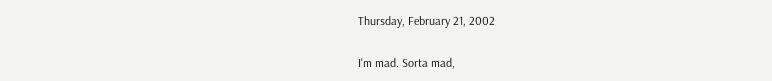Thursday, February 21, 2002

I'm mad. Sorta mad,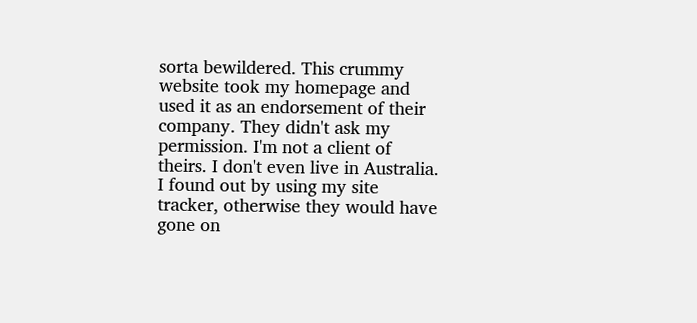sorta bewildered. This crummy website took my homepage and used it as an endorsement of their company. They didn't ask my permission. I'm not a client of theirs. I don't even live in Australia. I found out by using my site tracker, otherwise they would have gone on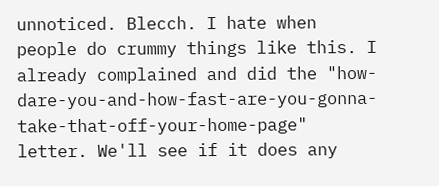unnoticed. Blecch. I hate when people do crummy things like this. I already complained and did the "how-dare-you-and-how-fast-are-you-gonna-take-that-off-your-home-page" letter. We'll see if it does any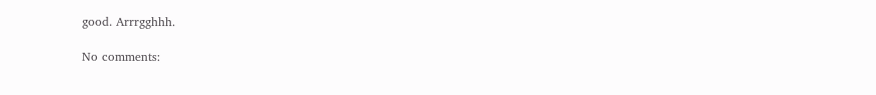good. Arrrgghhh.

No comments: